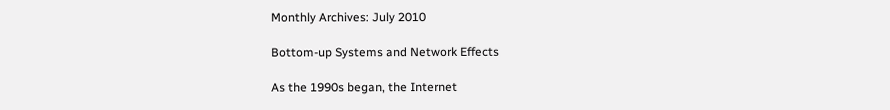Monthly Archives: July 2010

Bottom-up Systems and Network Effects

As the 1990s began, the Internet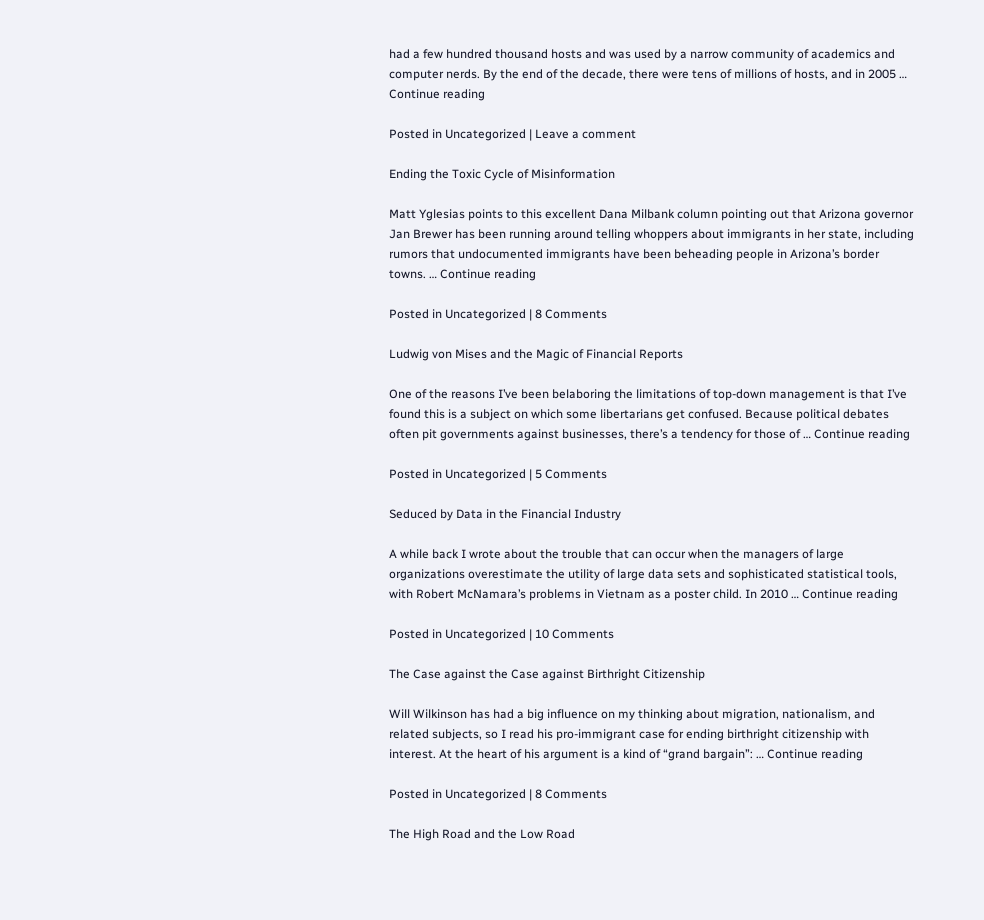had a few hundred thousand hosts and was used by a narrow community of academics and computer nerds. By the end of the decade, there were tens of millions of hosts, and in 2005 … Continue reading

Posted in Uncategorized | Leave a comment

Ending the Toxic Cycle of Misinformation

Matt Yglesias points to this excellent Dana Milbank column pointing out that Arizona governor Jan Brewer has been running around telling whoppers about immigrants in her state, including rumors that undocumented immigrants have been beheading people in Arizona’s border towns. … Continue reading

Posted in Uncategorized | 8 Comments

Ludwig von Mises and the Magic of Financial Reports

One of the reasons I’ve been belaboring the limitations of top-down management is that I’ve found this is a subject on which some libertarians get confused. Because political debates often pit governments against businesses, there’s a tendency for those of … Continue reading

Posted in Uncategorized | 5 Comments

Seduced by Data in the Financial Industry

A while back I wrote about the trouble that can occur when the managers of large organizations overestimate the utility of large data sets and sophisticated statistical tools, with Robert McNamara’s problems in Vietnam as a poster child. In 2010 … Continue reading

Posted in Uncategorized | 10 Comments

The Case against the Case against Birthright Citizenship

Will Wilkinson has had a big influence on my thinking about migration, nationalism, and related subjects, so I read his pro-immigrant case for ending birthright citizenship with interest. At the heart of his argument is a kind of “grand bargain”: … Continue reading

Posted in Uncategorized | 8 Comments

The High Road and the Low Road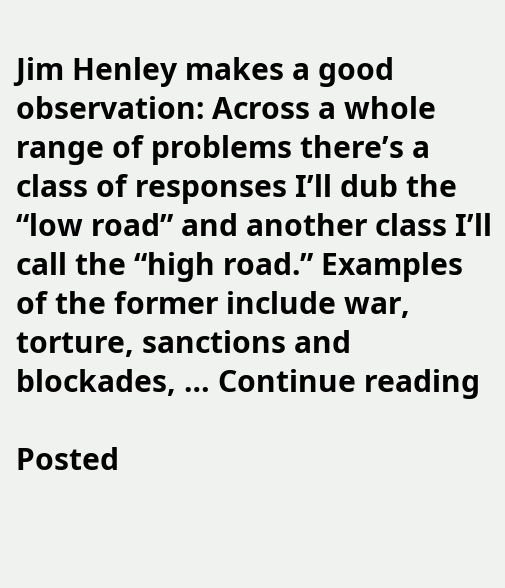Jim Henley makes a good observation: Across a whole range of problems there’s a class of responses I’ll dub the “low road” and another class I’ll call the “high road.” Examples of the former include war, torture, sanctions and blockades, … Continue reading

Posted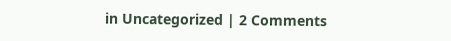in Uncategorized | 2 Comments